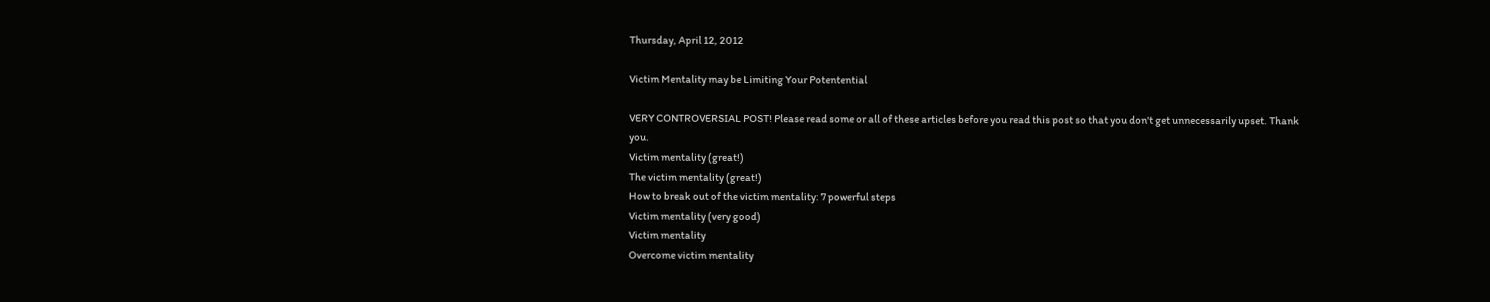Thursday, April 12, 2012

Victim Mentality may be Limiting Your Potentential

VERY CONTROVERSIAL POST! Please read some or all of these articles before you read this post so that you don't get unnecessarily upset. Thank you.
Victim mentality (great!)
The victim mentality (great!)
How to break out of the victim mentality: 7 powerful steps
Victim mentality (very good)
Victim mentality
Overcome victim mentality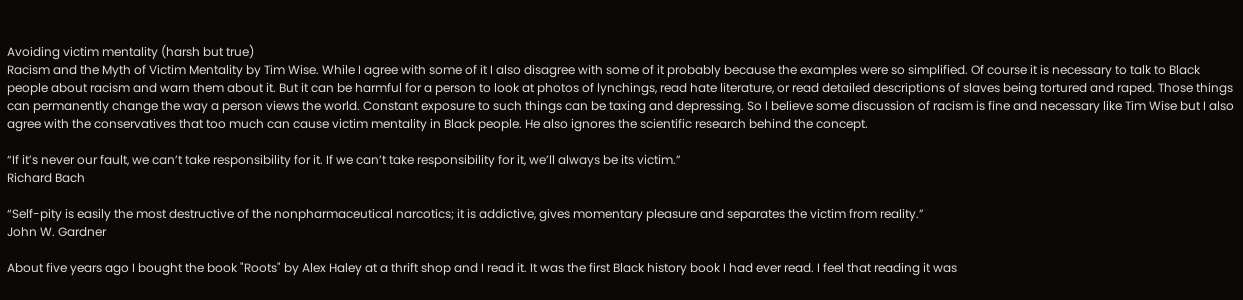Avoiding victim mentality (harsh but true)
Racism and the Myth of Victim Mentality by Tim Wise. While I agree with some of it I also disagree with some of it probably because the examples were so simplified. Of course it is necessary to talk to Black people about racism and warn them about it. But it can be harmful for a person to look at photos of lynchings, read hate literature, or read detailed descriptions of slaves being tortured and raped. Those things can permanently change the way a person views the world. Constant exposure to such things can be taxing and depressing. So I believe some discussion of racism is fine and necessary like Tim Wise but I also agree with the conservatives that too much can cause victim mentality in Black people. He also ignores the scientific research behind the concept.

“If it’s never our fault, we can’t take responsibility for it. If we can’t take responsibility for it, we’ll always be its victim.”
Richard Bach

“Self-pity is easily the most destructive of the nonpharmaceutical narcotics; it is addictive, gives momentary pleasure and separates the victim from reality.”
John W. Gardner

About five years ago I bought the book "Roots" by Alex Haley at a thrift shop and I read it. It was the first Black history book I had ever read. I feel that reading it was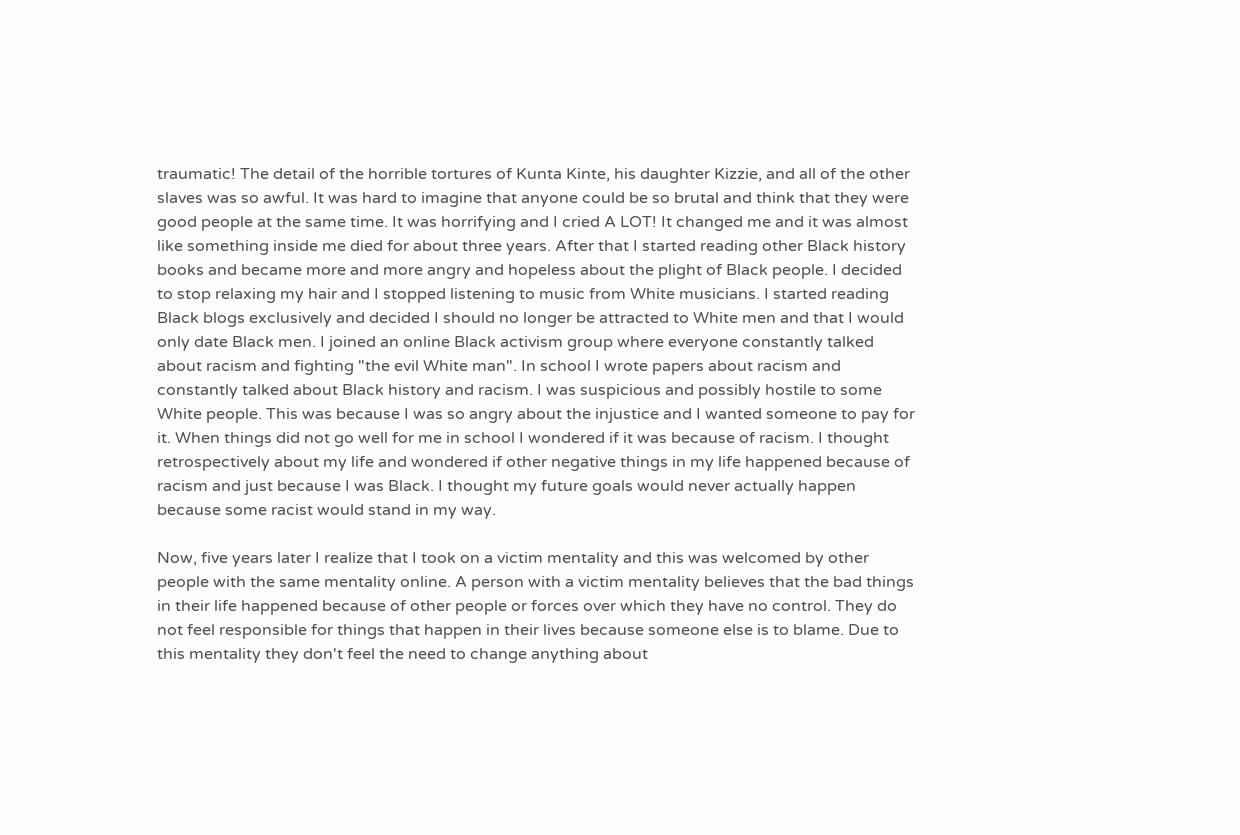traumatic! The detail of the horrible tortures of Kunta Kinte, his daughter Kizzie, and all of the other slaves was so awful. It was hard to imagine that anyone could be so brutal and think that they were good people at the same time. It was horrifying and I cried A LOT! It changed me and it was almost like something inside me died for about three years. After that I started reading other Black history books and became more and more angry and hopeless about the plight of Black people. I decided to stop relaxing my hair and I stopped listening to music from White musicians. I started reading Black blogs exclusively and decided I should no longer be attracted to White men and that I would only date Black men. I joined an online Black activism group where everyone constantly talked about racism and fighting "the evil White man". In school I wrote papers about racism and constantly talked about Black history and racism. I was suspicious and possibly hostile to some White people. This was because I was so angry about the injustice and I wanted someone to pay for it. When things did not go well for me in school I wondered if it was because of racism. I thought retrospectively about my life and wondered if other negative things in my life happened because of racism and just because I was Black. I thought my future goals would never actually happen because some racist would stand in my way.

Now, five years later I realize that I took on a victim mentality and this was welcomed by other people with the same mentality online. A person with a victim mentality believes that the bad things in their life happened because of other people or forces over which they have no control. They do not feel responsible for things that happen in their lives because someone else is to blame. Due to this mentality they don't feel the need to change anything about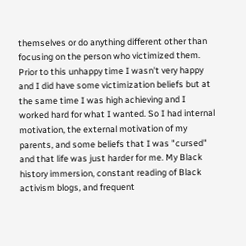themselves or do anything different other than focusing on the person who victimized them. Prior to this unhappy time I wasn't very happy and I did have some victimization beliefs but at the same time I was high achieving and I worked hard for what I wanted. So I had internal motivation, the external motivation of my parents, and some beliefs that I was "cursed" and that life was just harder for me. My Black history immersion, constant reading of Black activism blogs, and frequent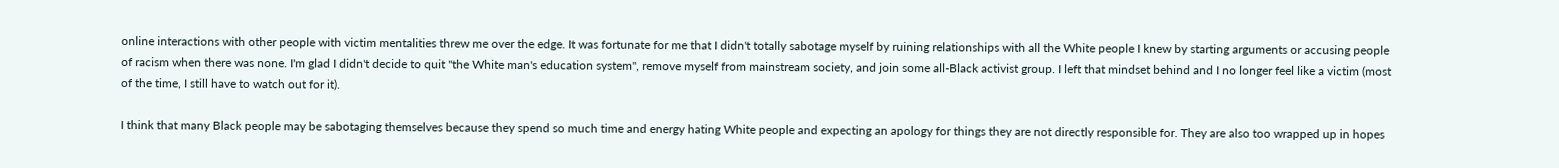online interactions with other people with victim mentalities threw me over the edge. It was fortunate for me that I didn't totally sabotage myself by ruining relationships with all the White people I knew by starting arguments or accusing people of racism when there was none. I'm glad I didn't decide to quit "the White man's education system", remove myself from mainstream society, and join some all-Black activist group. I left that mindset behind and I no longer feel like a victim (most of the time, I still have to watch out for it).

I think that many Black people may be sabotaging themselves because they spend so much time and energy hating White people and expecting an apology for things they are not directly responsible for. They are also too wrapped up in hopes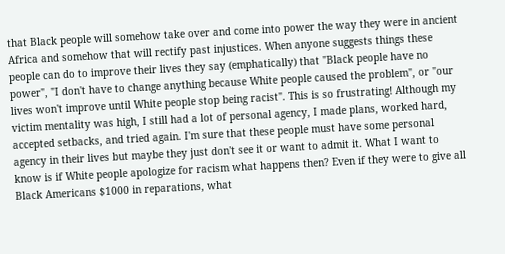that Black people will somehow take over and come into power the way they were in ancient Africa and somehow that will rectify past injustices. When anyone suggests things these people can do to improve their lives they say (emphatically) that "Black people have no power", "I don't have to change anything because White people caused the problem", or "our lives won't improve until White people stop being racist". This is so frustrating! Although my victim mentality was high, I still had a lot of personal agency, I made plans, worked hard, accepted setbacks, and tried again. I'm sure that these people must have some personal agency in their lives but maybe they just don't see it or want to admit it. What I want to know is if White people apologize for racism what happens then? Even if they were to give all Black Americans $1000 in reparations, what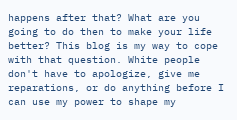happens after that? What are you going to do then to make your life better? This blog is my way to cope with that question. White people don't have to apologize, give me reparations, or do anything before I can use my power to shape my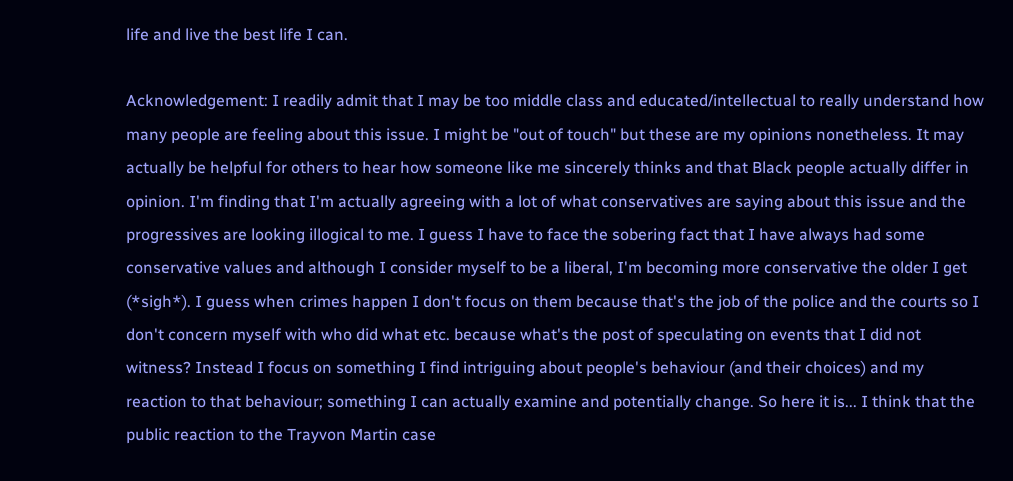life and live the best life I can.

Acknowledgement: I readily admit that I may be too middle class and educated/intellectual to really understand how many people are feeling about this issue. I might be "out of touch" but these are my opinions nonetheless. It may actually be helpful for others to hear how someone like me sincerely thinks and that Black people actually differ in opinion. I'm finding that I'm actually agreeing with a lot of what conservatives are saying about this issue and the progressives are looking illogical to me. I guess I have to face the sobering fact that I have always had some conservative values and although I consider myself to be a liberal, I'm becoming more conservative the older I get (*sigh*). I guess when crimes happen I don't focus on them because that's the job of the police and the courts so I don't concern myself with who did what etc. because what's the post of speculating on events that I did not witness? Instead I focus on something I find intriguing about people's behaviour (and their choices) and my reaction to that behaviour; something I can actually examine and potentially change. So here it is... I think that the public reaction to the Trayvon Martin case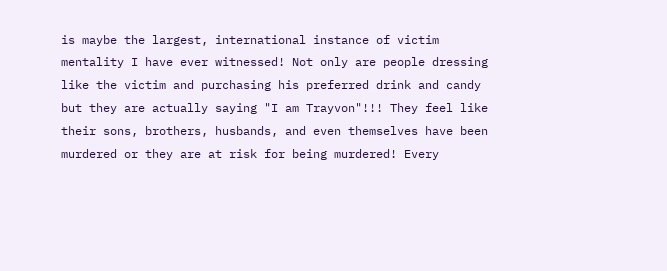is maybe the largest, international instance of victim mentality I have ever witnessed! Not only are people dressing like the victim and purchasing his preferred drink and candy but they are actually saying "I am Trayvon"!!! They feel like their sons, brothers, husbands, and even themselves have been murdered or they are at risk for being murdered! Every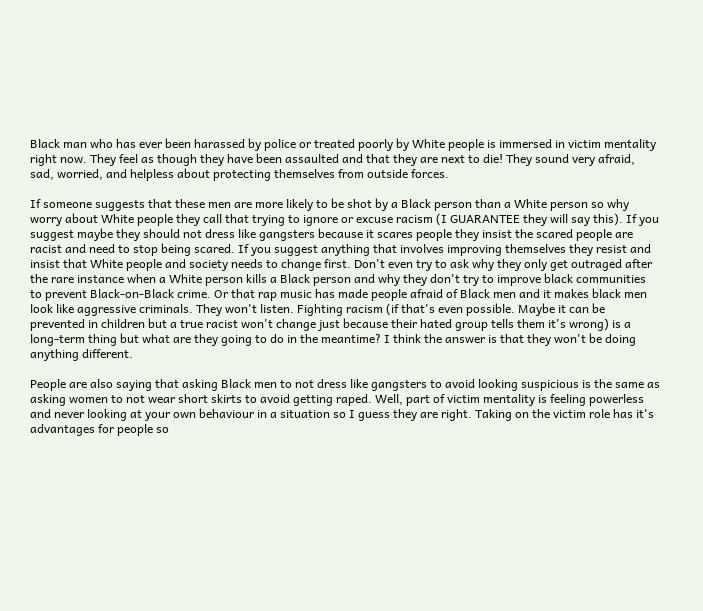Black man who has ever been harassed by police or treated poorly by White people is immersed in victim mentality right now. They feel as though they have been assaulted and that they are next to die! They sound very afraid, sad, worried, and helpless about protecting themselves from outside forces.

If someone suggests that these men are more likely to be shot by a Black person than a White person so why worry about White people they call that trying to ignore or excuse racism (I GUARANTEE they will say this). If you suggest maybe they should not dress like gangsters because it scares people they insist the scared people are racist and need to stop being scared. If you suggest anything that involves improving themselves they resist and insist that White people and society needs to change first. Don't even try to ask why they only get outraged after the rare instance when a White person kills a Black person and why they don't try to improve black communities to prevent Black-on-Black crime. Or that rap music has made people afraid of Black men and it makes black men look like aggressive criminals. They won't listen. Fighting racism (if that's even possible. Maybe it can be prevented in children but a true racist won't change just because their hated group tells them it's wrong) is a long-term thing but what are they going to do in the meantime? I think the answer is that they won't be doing anything different.

People are also saying that asking Black men to not dress like gangsters to avoid looking suspicious is the same as asking women to not wear short skirts to avoid getting raped. Well, part of victim mentality is feeling powerless and never looking at your own behaviour in a situation so I guess they are right. Taking on the victim role has it's advantages for people so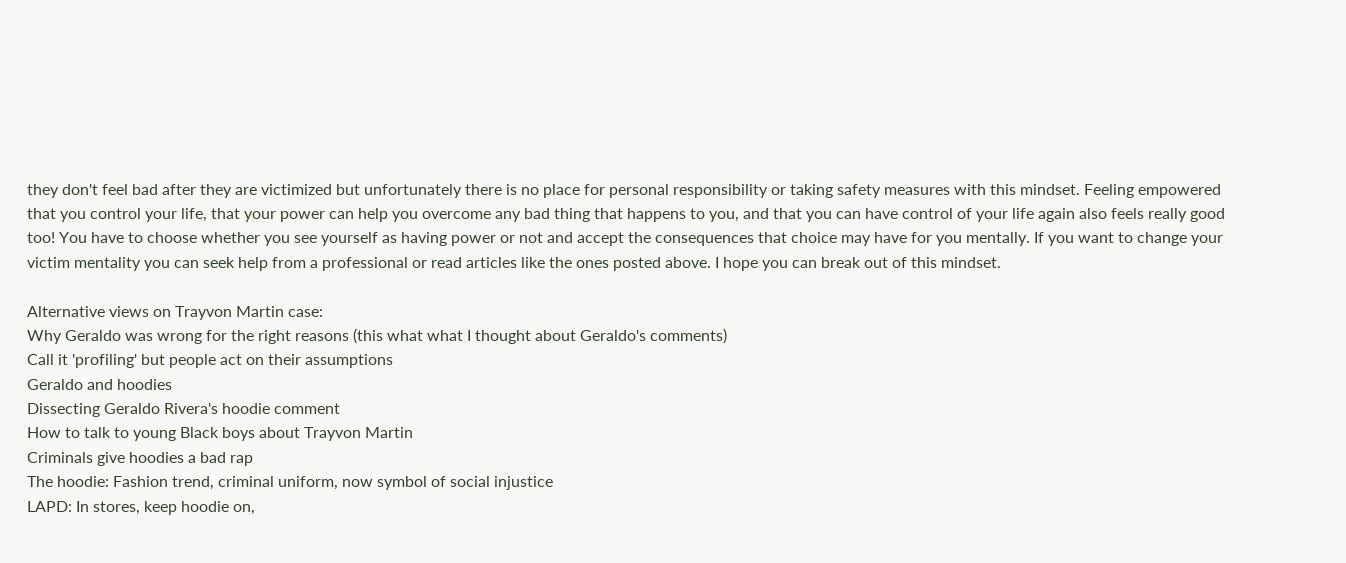they don't feel bad after they are victimized but unfortunately there is no place for personal responsibility or taking safety measures with this mindset. Feeling empowered that you control your life, that your power can help you overcome any bad thing that happens to you, and that you can have control of your life again also feels really good too! You have to choose whether you see yourself as having power or not and accept the consequences that choice may have for you mentally. If you want to change your victim mentality you can seek help from a professional or read articles like the ones posted above. I hope you can break out of this mindset.

Alternative views on Trayvon Martin case:
Why Geraldo was wrong for the right reasons (this what what I thought about Geraldo's comments)
Call it 'profiling' but people act on their assumptions
Geraldo and hoodies
Dissecting Geraldo Rivera's hoodie comment
How to talk to young Black boys about Trayvon Martin
Criminals give hoodies a bad rap
The hoodie: Fashion trend, criminal uniform, now symbol of social injustice
LAPD: In stores, keep hoodie on,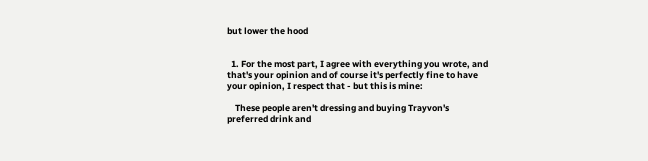but lower the hood


  1. For the most part, I agree with everything you wrote, and that's your opinion and of course it's perfectly fine to have your opinion, I respect that - but this is mine:

    These people aren't dressing and buying Trayvon's preferred drink and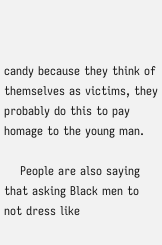candy because they think of themselves as victims, they probably do this to pay homage to the young man.

    People are also saying that asking Black men to not dress like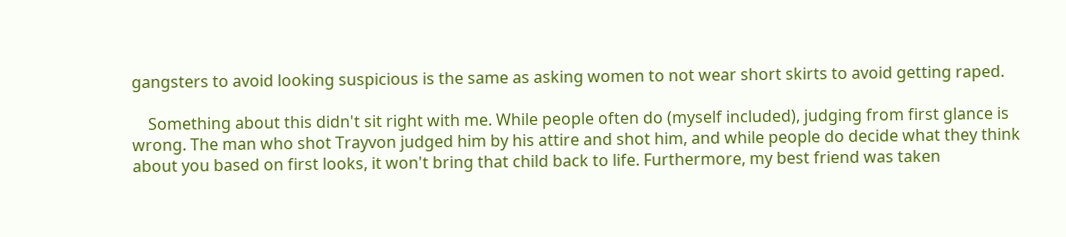gangsters to avoid looking suspicious is the same as asking women to not wear short skirts to avoid getting raped.

    Something about this didn't sit right with me. While people often do (myself included), judging from first glance is wrong. The man who shot Trayvon judged him by his attire and shot him, and while people do decide what they think about you based on first looks, it won't bring that child back to life. Furthermore, my best friend was taken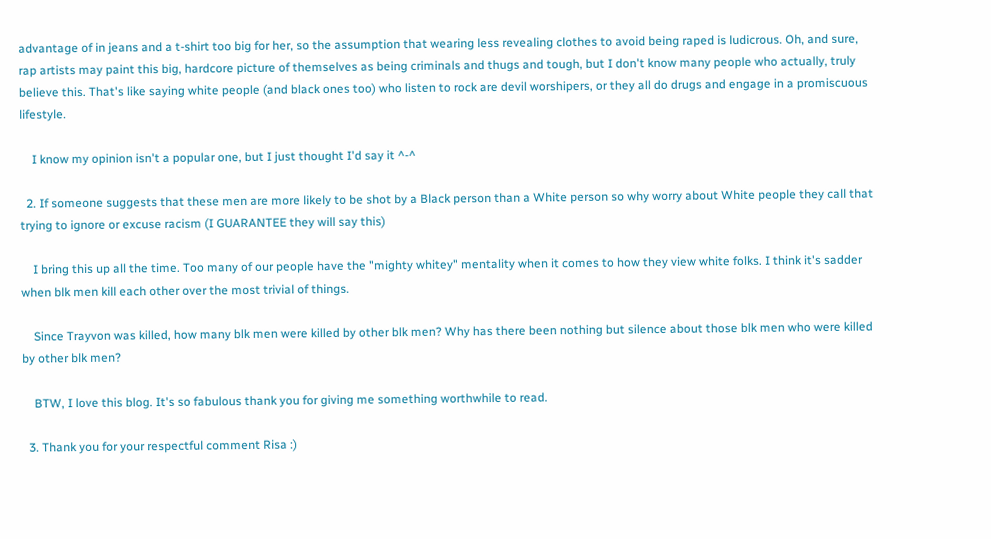advantage of in jeans and a t-shirt too big for her, so the assumption that wearing less revealing clothes to avoid being raped is ludicrous. Oh, and sure, rap artists may paint this big, hardcore picture of themselves as being criminals and thugs and tough, but I don't know many people who actually, truly believe this. That's like saying white people (and black ones too) who listen to rock are devil worshipers, or they all do drugs and engage in a promiscuous lifestyle.

    I know my opinion isn't a popular one, but I just thought I'd say it ^-^

  2. If someone suggests that these men are more likely to be shot by a Black person than a White person so why worry about White people they call that trying to ignore or excuse racism (I GUARANTEE they will say this)

    I bring this up all the time. Too many of our people have the "mighty whitey" mentality when it comes to how they view white folks. I think it's sadder when blk men kill each other over the most trivial of things.

    Since Trayvon was killed, how many blk men were killed by other blk men? Why has there been nothing but silence about those blk men who were killed by other blk men?

    BTW, I love this blog. It's so fabulous thank you for giving me something worthwhile to read.

  3. Thank you for your respectful comment Risa :)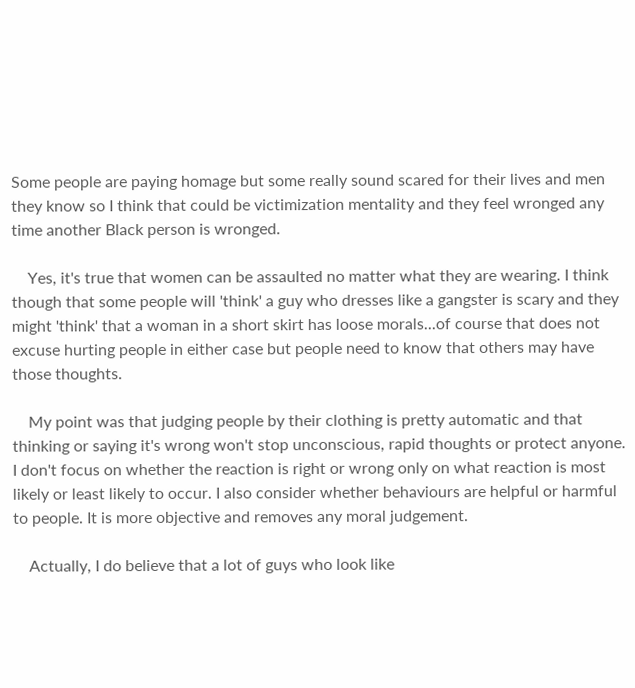Some people are paying homage but some really sound scared for their lives and men they know so I think that could be victimization mentality and they feel wronged any time another Black person is wronged.

    Yes, it's true that women can be assaulted no matter what they are wearing. I think though that some people will 'think' a guy who dresses like a gangster is scary and they might 'think' that a woman in a short skirt has loose morals...of course that does not excuse hurting people in either case but people need to know that others may have those thoughts.

    My point was that judging people by their clothing is pretty automatic and that thinking or saying it's wrong won't stop unconscious, rapid thoughts or protect anyone. I don't focus on whether the reaction is right or wrong only on what reaction is most likely or least likely to occur. I also consider whether behaviours are helpful or harmful to people. It is more objective and removes any moral judgement.

    Actually, I do believe that a lot of guys who look like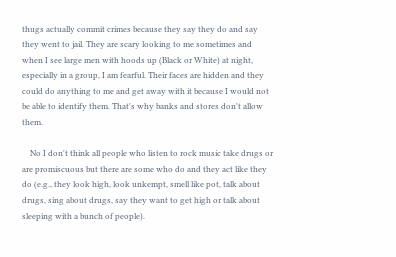thugs actually commit crimes because they say they do and say they went to jail. They are scary looking to me sometimes and when I see large men with hoods up (Black or White) at night, especially in a group, I am fearful. Their faces are hidden and they could do anything to me and get away with it because I would not be able to identify them. That's why banks and stores don't allow them.

    No I don't think all people who listen to rock music take drugs or are promiscuous but there are some who do and they act like they do (e.g., they look high, look unkempt, smell like pot, talk about drugs, sing about drugs, say they want to get high or talk about sleeping with a bunch of people).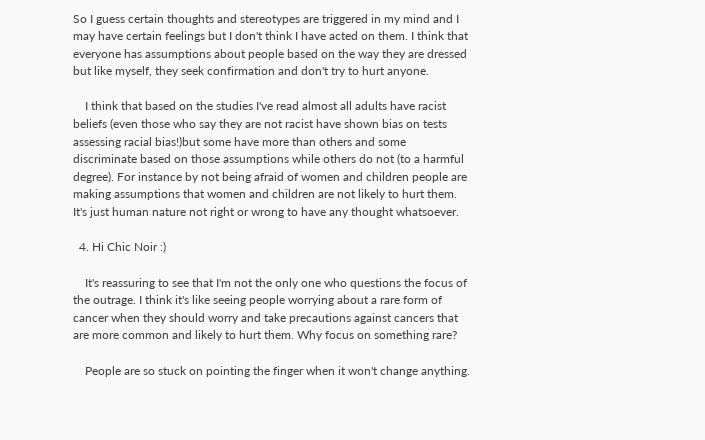So I guess certain thoughts and stereotypes are triggered in my mind and I may have certain feelings but I don't think I have acted on them. I think that everyone has assumptions about people based on the way they are dressed but like myself, they seek confirmation and don't try to hurt anyone.

    I think that based on the studies I've read almost all adults have racist beliefs (even those who say they are not racist have shown bias on tests assessing racial bias!)but some have more than others and some discriminate based on those assumptions while others do not (to a harmful degree). For instance by not being afraid of women and children people are making assumptions that women and children are not likely to hurt them. It's just human nature not right or wrong to have any thought whatsoever.

  4. Hi Chic Noir :)

    It's reassuring to see that I'm not the only one who questions the focus of the outrage. I think it's like seeing people worrying about a rare form of cancer when they should worry and take precautions against cancers that are more common and likely to hurt them. Why focus on something rare?

    People are so stuck on pointing the finger when it won't change anything.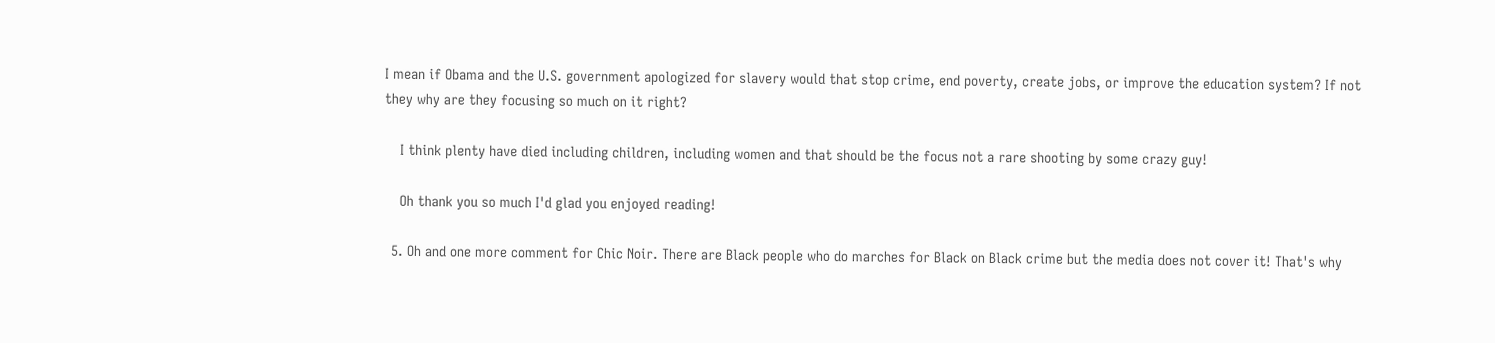I mean if Obama and the U.S. government apologized for slavery would that stop crime, end poverty, create jobs, or improve the education system? If not they why are they focusing so much on it right?

    I think plenty have died including children, including women and that should be the focus not a rare shooting by some crazy guy!

    Oh thank you so much I'd glad you enjoyed reading!

  5. Oh and one more comment for Chic Noir. There are Black people who do marches for Black on Black crime but the media does not cover it! That's why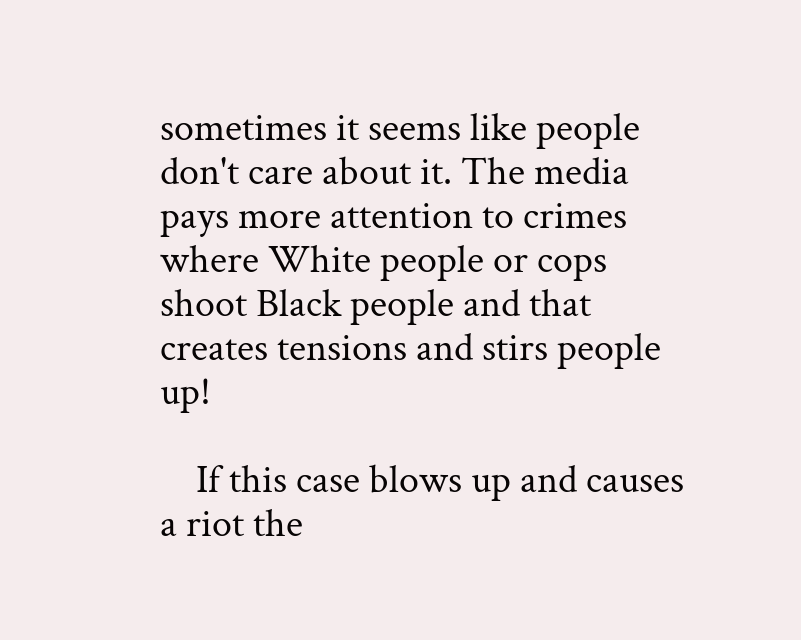sometimes it seems like people don't care about it. The media pays more attention to crimes where White people or cops shoot Black people and that creates tensions and stirs people up!

    If this case blows up and causes a riot the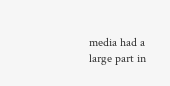media had a large part in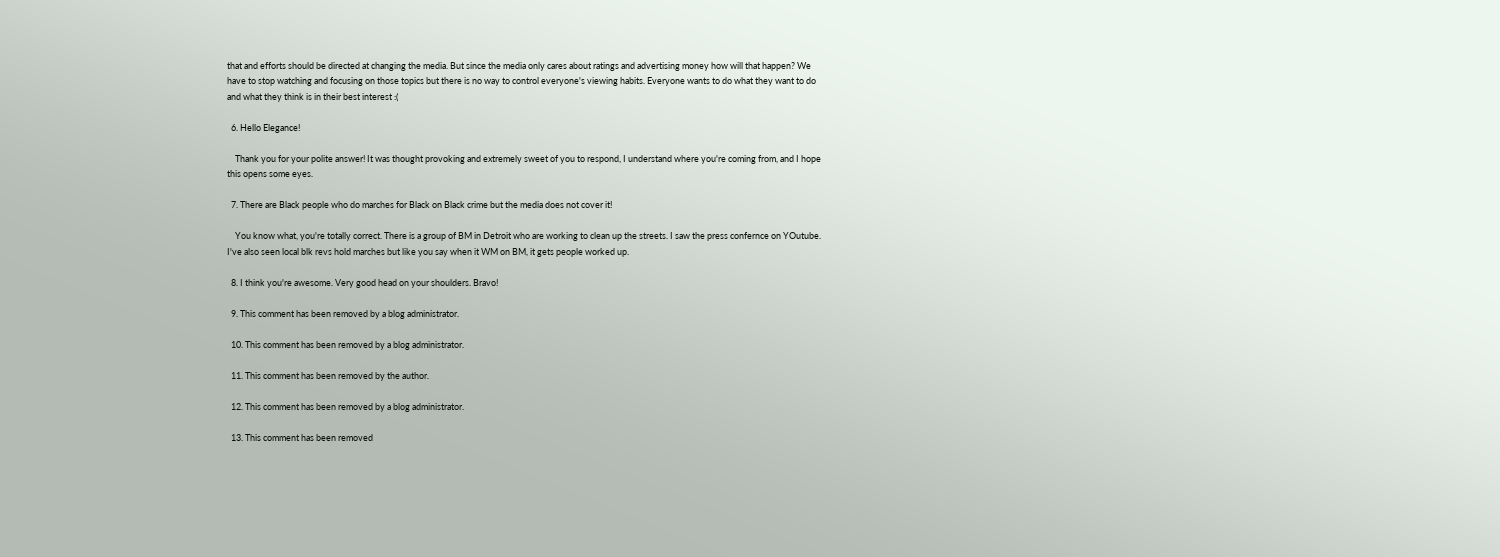that and efforts should be directed at changing the media. But since the media only cares about ratings and advertising money how will that happen? We have to stop watching and focusing on those topics but there is no way to control everyone's viewing habits. Everyone wants to do what they want to do and what they think is in their best interest :(

  6. Hello Elegance!

    Thank you for your polite answer! It was thought provoking and extremely sweet of you to respond, I understand where you're coming from, and I hope this opens some eyes.

  7. There are Black people who do marches for Black on Black crime but the media does not cover it!

    You know what, you're totally correct. There is a group of BM in Detroit who are working to clean up the streets. I saw the press confernce on YOutube. I've also seen local blk revs hold marches but like you say when it WM on BM, it gets people worked up.

  8. I think you're awesome. Very good head on your shoulders. Bravo!

  9. This comment has been removed by a blog administrator.

  10. This comment has been removed by a blog administrator.

  11. This comment has been removed by the author.

  12. This comment has been removed by a blog administrator.

  13. This comment has been removed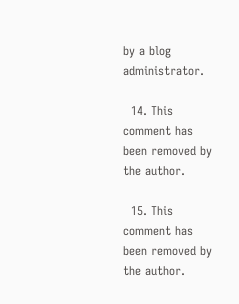by a blog administrator.

  14. This comment has been removed by the author.

  15. This comment has been removed by the author.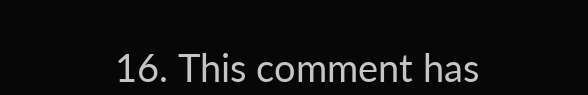16. This comment has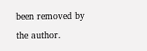been removed by the author.